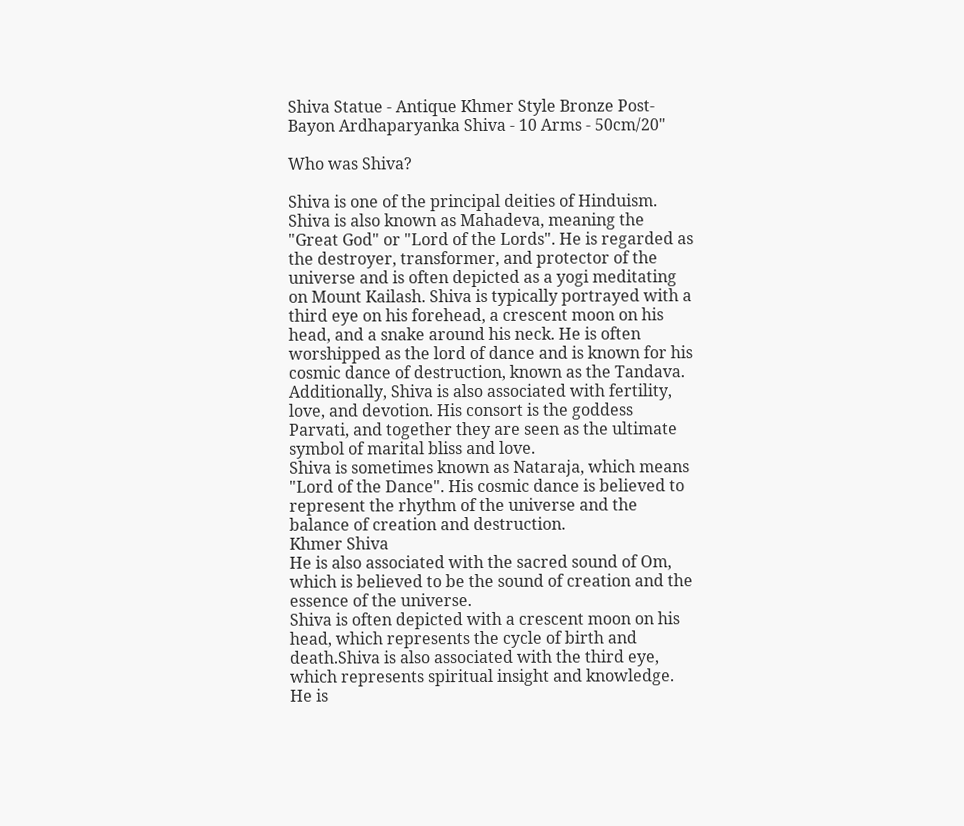Shiva Statue - Antique Khmer Style Bronze Post-Bayon Ardhaparyanka Shiva - 10 Arms - 50cm/20"

Who was Shiva?

Shiva is one of the principal deities of Hinduism. Shiva is also known as Mahadeva, meaning the "Great God" or "Lord of the Lords". He is regarded as the destroyer, transformer, and protector of the universe and is often depicted as a yogi meditating on Mount Kailash. Shiva is typically portrayed with a third eye on his forehead, a crescent moon on his head, and a snake around his neck. He is often worshipped as the lord of dance and is known for his cosmic dance of destruction, known as the Tandava. Additionally, Shiva is also associated with fertility, love, and devotion. His consort is the goddess Parvati, and together they are seen as the ultimate symbol of marital bliss and love.
Shiva is sometimes known as Nataraja, which means "Lord of the Dance". His cosmic dance is believed to represent the rhythm of the universe and the balance of creation and destruction.
Khmer Shiva
He is also associated with the sacred sound of Om, which is believed to be the sound of creation and the essence of the universe.
Shiva is often depicted with a crescent moon on his head, which represents the cycle of birth and death.Shiva is also associated with the third eye, which represents spiritual insight and knowledge. He is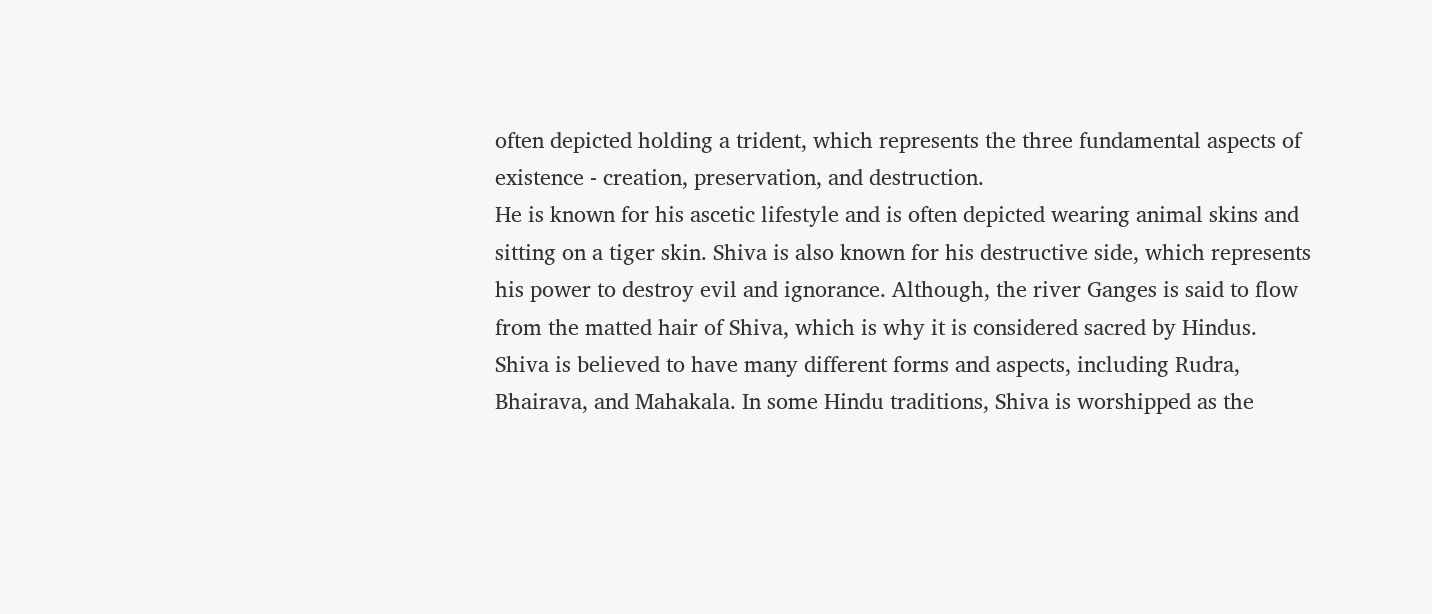often depicted holding a trident, which represents the three fundamental aspects of existence - creation, preservation, and destruction.
He is known for his ascetic lifestyle and is often depicted wearing animal skins and sitting on a tiger skin. Shiva is also known for his destructive side, which represents his power to destroy evil and ignorance. Although, the river Ganges is said to flow from the matted hair of Shiva, which is why it is considered sacred by Hindus.
Shiva is believed to have many different forms and aspects, including Rudra, Bhairava, and Mahakala. In some Hindu traditions, Shiva is worshipped as the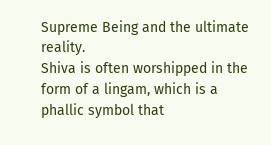Supreme Being and the ultimate reality.
Shiva is often worshipped in the form of a lingam, which is a phallic symbol that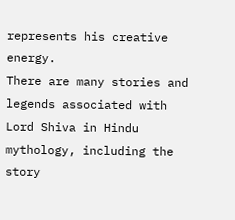represents his creative energy.
There are many stories and legends associated with Lord Shiva in Hindu mythology, including the story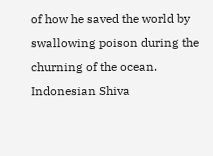of how he saved the world by swallowing poison during the churning of the ocean.
Indonesian Shiva